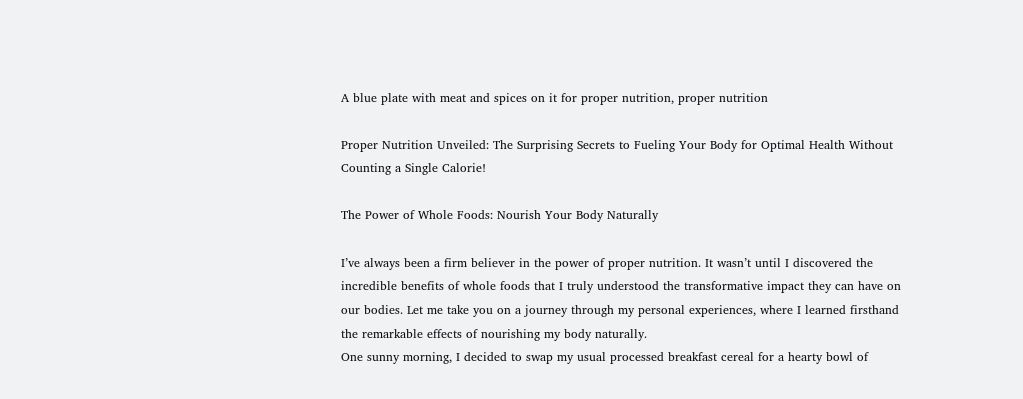A blue plate with meat and spices on it for proper nutrition, proper nutrition

Proper Nutrition Unveiled: The Surprising Secrets to Fueling Your Body for Optimal Health Without Counting a Single Calorie!

The Power of Whole Foods: Nourish Your Body Naturally

I’ve always been a firm believer in the power of proper nutrition. It wasn’t until I discovered the incredible benefits of whole foods that I truly understood the transformative impact they can have on our bodies. Let me take you on a journey through my personal experiences, where I learned firsthand the remarkable effects of nourishing my body naturally.
One sunny morning, I decided to swap my usual processed breakfast cereal for a hearty bowl of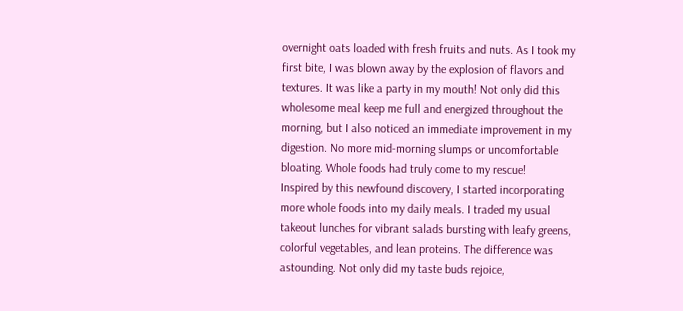overnight oats loaded with fresh fruits and nuts. As I took my first bite, I was blown away by the explosion of flavors and textures. It was like a party in my mouth! Not only did this wholesome meal keep me full and energized throughout the morning, but I also noticed an immediate improvement in my digestion. No more mid-morning slumps or uncomfortable bloating. Whole foods had truly come to my rescue!
Inspired by this newfound discovery, I started incorporating more whole foods into my daily meals. I traded my usual takeout lunches for vibrant salads bursting with leafy greens, colorful vegetables, and lean proteins. The difference was astounding. Not only did my taste buds rejoice,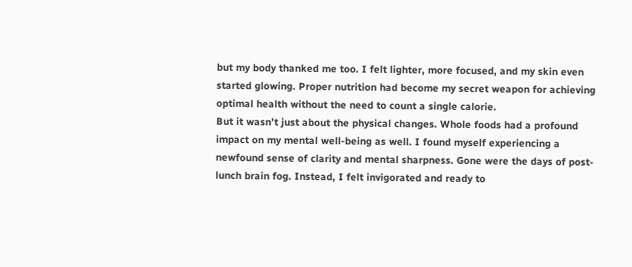but my body thanked me too. I felt lighter, more focused, and my skin even started glowing. Proper nutrition had become my secret weapon for achieving optimal health without the need to count a single calorie.
But it wasn’t just about the physical changes. Whole foods had a profound impact on my mental well-being as well. I found myself experiencing a newfound sense of clarity and mental sharpness. Gone were the days of post-lunch brain fog. Instead, I felt invigorated and ready to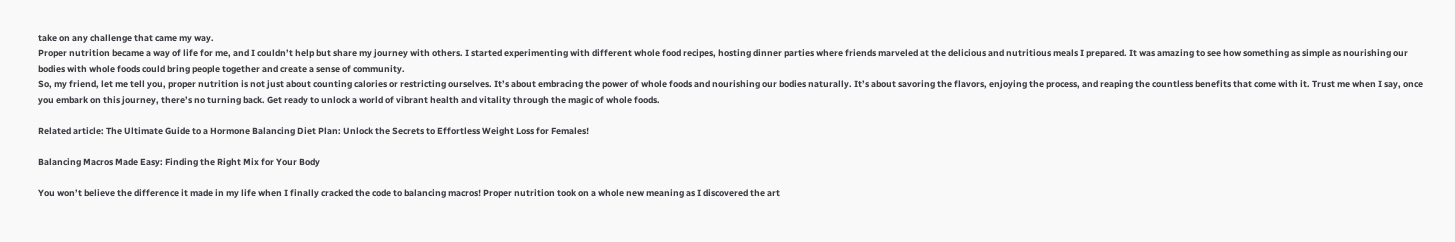take on any challenge that came my way.
Proper nutrition became a way of life for me, and I couldn’t help but share my journey with others. I started experimenting with different whole food recipes, hosting dinner parties where friends marveled at the delicious and nutritious meals I prepared. It was amazing to see how something as simple as nourishing our bodies with whole foods could bring people together and create a sense of community.
So, my friend, let me tell you, proper nutrition is not just about counting calories or restricting ourselves. It’s about embracing the power of whole foods and nourishing our bodies naturally. It’s about savoring the flavors, enjoying the process, and reaping the countless benefits that come with it. Trust me when I say, once you embark on this journey, there’s no turning back. Get ready to unlock a world of vibrant health and vitality through the magic of whole foods.

Related article: The Ultimate Guide to a Hormone Balancing Diet Plan: Unlock the Secrets to Effortless Weight Loss for Females!

Balancing Macros Made Easy: Finding the Right Mix for Your Body

You won’t believe the difference it made in my life when I finally cracked the code to balancing macros! Proper nutrition took on a whole new meaning as I discovered the art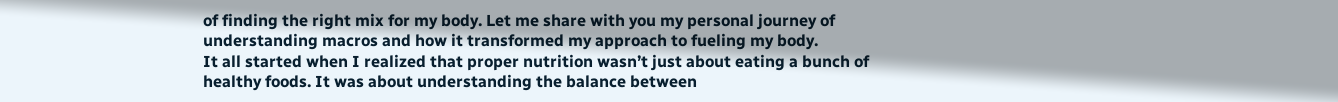of finding the right mix for my body. Let me share with you my personal journey of understanding macros and how it transformed my approach to fueling my body.
It all started when I realized that proper nutrition wasn’t just about eating a bunch of healthy foods. It was about understanding the balance between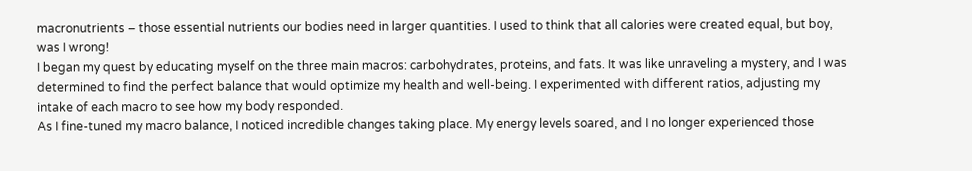macronutrients – those essential nutrients our bodies need in larger quantities. I used to think that all calories were created equal, but boy, was I wrong!
I began my quest by educating myself on the three main macros: carbohydrates, proteins, and fats. It was like unraveling a mystery, and I was determined to find the perfect balance that would optimize my health and well-being. I experimented with different ratios, adjusting my intake of each macro to see how my body responded.
As I fine-tuned my macro balance, I noticed incredible changes taking place. My energy levels soared, and I no longer experienced those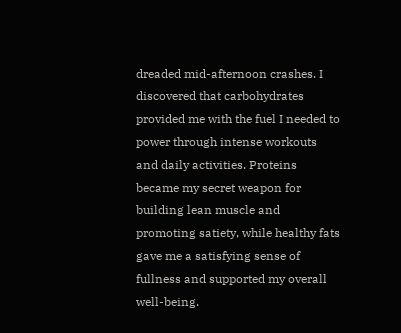dreaded mid-afternoon crashes. I discovered that carbohydrates provided me with the fuel I needed to power through intense workouts and daily activities. Proteins became my secret weapon for building lean muscle and promoting satiety, while healthy fats gave me a satisfying sense of fullness and supported my overall well-being.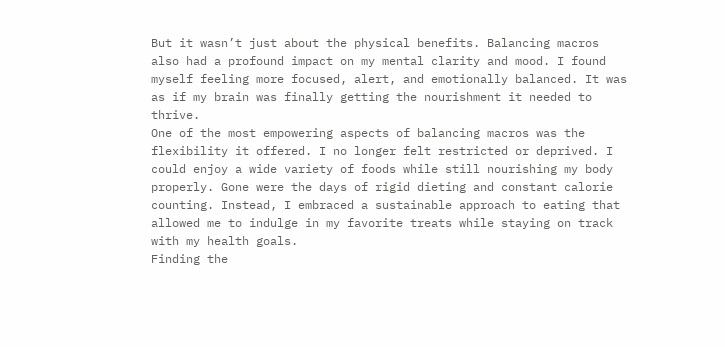But it wasn’t just about the physical benefits. Balancing macros also had a profound impact on my mental clarity and mood. I found myself feeling more focused, alert, and emotionally balanced. It was as if my brain was finally getting the nourishment it needed to thrive.
One of the most empowering aspects of balancing macros was the flexibility it offered. I no longer felt restricted or deprived. I could enjoy a wide variety of foods while still nourishing my body properly. Gone were the days of rigid dieting and constant calorie counting. Instead, I embraced a sustainable approach to eating that allowed me to indulge in my favorite treats while staying on track with my health goals.
Finding the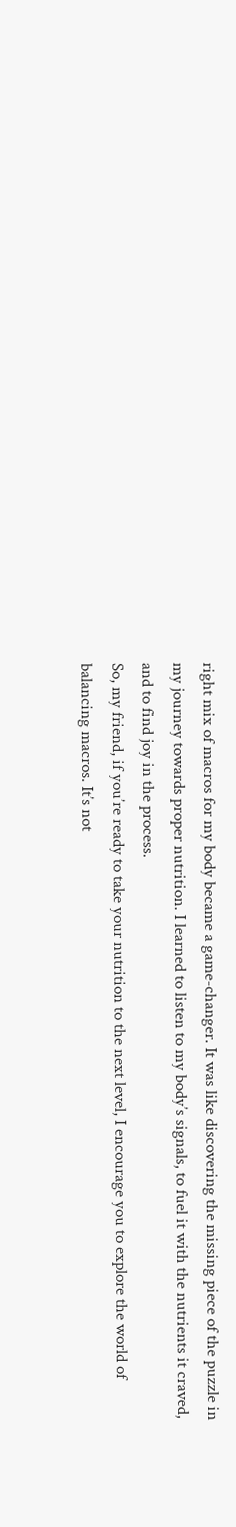right mix of macros for my body became a game-changer. It was like discovering the missing piece of the puzzle in my journey towards proper nutrition. I learned to listen to my body’s signals, to fuel it with the nutrients it craved, and to find joy in the process.
So, my friend, if you’re ready to take your nutrition to the next level, I encourage you to explore the world of balancing macros. It’s not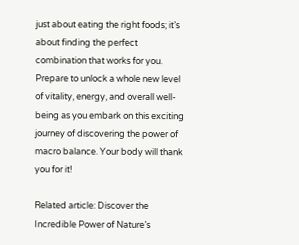just about eating the right foods; it’s about finding the perfect combination that works for you. Prepare to unlock a whole new level of vitality, energy, and overall well-being as you embark on this exciting journey of discovering the power of macro balance. Your body will thank you for it!

Related article: Discover the Incredible Power of Nature’s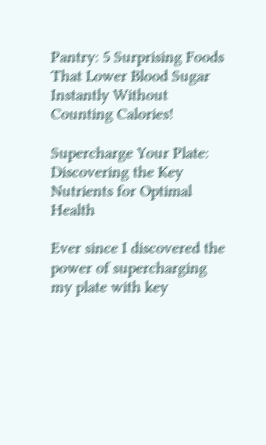Pantry: 5 Surprising Foods That Lower Blood Sugar Instantly Without Counting Calories!

Supercharge Your Plate: Discovering the Key Nutrients for Optimal Health

Ever since I discovered the power of supercharging my plate with key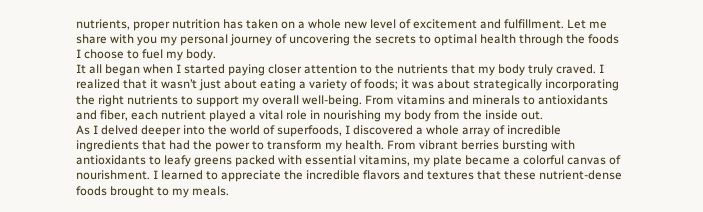nutrients, proper nutrition has taken on a whole new level of excitement and fulfillment. Let me share with you my personal journey of uncovering the secrets to optimal health through the foods I choose to fuel my body.
It all began when I started paying closer attention to the nutrients that my body truly craved. I realized that it wasn’t just about eating a variety of foods; it was about strategically incorporating the right nutrients to support my overall well-being. From vitamins and minerals to antioxidants and fiber, each nutrient played a vital role in nourishing my body from the inside out.
As I delved deeper into the world of superfoods, I discovered a whole array of incredible ingredients that had the power to transform my health. From vibrant berries bursting with antioxidants to leafy greens packed with essential vitamins, my plate became a colorful canvas of nourishment. I learned to appreciate the incredible flavors and textures that these nutrient-dense foods brought to my meals.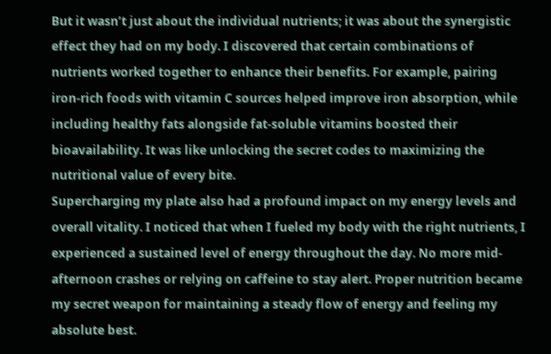But it wasn’t just about the individual nutrients; it was about the synergistic effect they had on my body. I discovered that certain combinations of nutrients worked together to enhance their benefits. For example, pairing iron-rich foods with vitamin C sources helped improve iron absorption, while including healthy fats alongside fat-soluble vitamins boosted their bioavailability. It was like unlocking the secret codes to maximizing the nutritional value of every bite.
Supercharging my plate also had a profound impact on my energy levels and overall vitality. I noticed that when I fueled my body with the right nutrients, I experienced a sustained level of energy throughout the day. No more mid-afternoon crashes or relying on caffeine to stay alert. Proper nutrition became my secret weapon for maintaining a steady flow of energy and feeling my absolute best.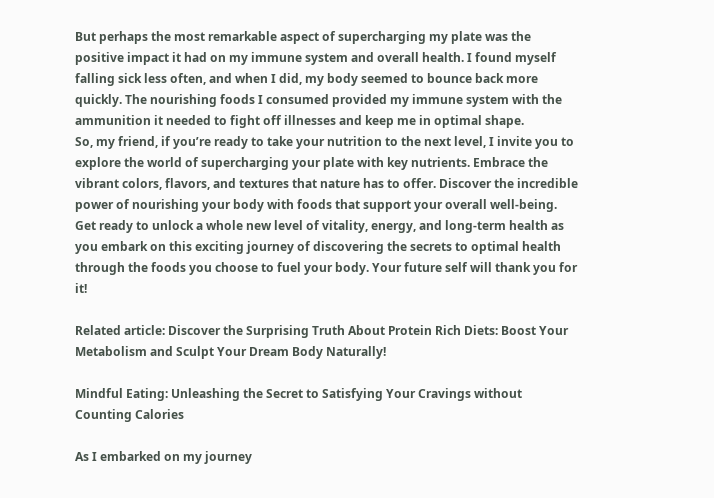But perhaps the most remarkable aspect of supercharging my plate was the positive impact it had on my immune system and overall health. I found myself falling sick less often, and when I did, my body seemed to bounce back more quickly. The nourishing foods I consumed provided my immune system with the ammunition it needed to fight off illnesses and keep me in optimal shape.
So, my friend, if you’re ready to take your nutrition to the next level, I invite you to explore the world of supercharging your plate with key nutrients. Embrace the vibrant colors, flavors, and textures that nature has to offer. Discover the incredible power of nourishing your body with foods that support your overall well-being. Get ready to unlock a whole new level of vitality, energy, and long-term health as you embark on this exciting journey of discovering the secrets to optimal health through the foods you choose to fuel your body. Your future self will thank you for it!

Related article: Discover the Surprising Truth About Protein Rich Diets: Boost Your Metabolism and Sculpt Your Dream Body Naturally!

Mindful Eating: Unleashing the Secret to Satisfying Your Cravings without Counting Calories

As I embarked on my journey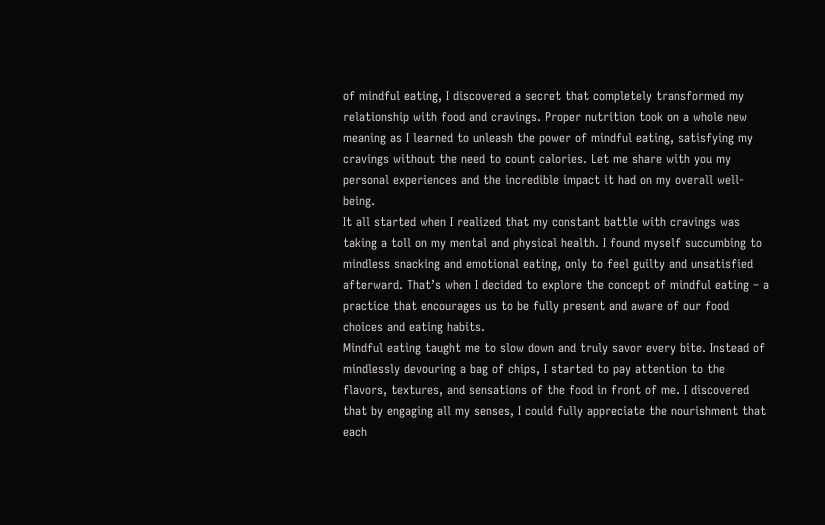of mindful eating, I discovered a secret that completely transformed my relationship with food and cravings. Proper nutrition took on a whole new meaning as I learned to unleash the power of mindful eating, satisfying my cravings without the need to count calories. Let me share with you my personal experiences and the incredible impact it had on my overall well-being.
It all started when I realized that my constant battle with cravings was taking a toll on my mental and physical health. I found myself succumbing to mindless snacking and emotional eating, only to feel guilty and unsatisfied afterward. That’s when I decided to explore the concept of mindful eating – a practice that encourages us to be fully present and aware of our food choices and eating habits.
Mindful eating taught me to slow down and truly savor every bite. Instead of mindlessly devouring a bag of chips, I started to pay attention to the flavors, textures, and sensations of the food in front of me. I discovered that by engaging all my senses, I could fully appreciate the nourishment that each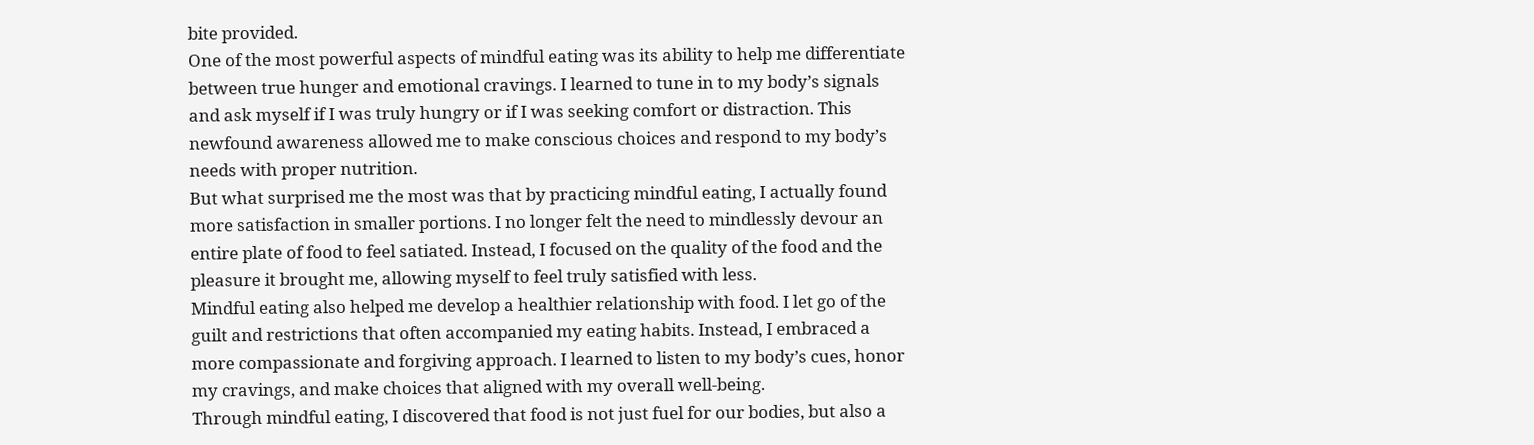bite provided.
One of the most powerful aspects of mindful eating was its ability to help me differentiate between true hunger and emotional cravings. I learned to tune in to my body’s signals and ask myself if I was truly hungry or if I was seeking comfort or distraction. This newfound awareness allowed me to make conscious choices and respond to my body’s needs with proper nutrition.
But what surprised me the most was that by practicing mindful eating, I actually found more satisfaction in smaller portions. I no longer felt the need to mindlessly devour an entire plate of food to feel satiated. Instead, I focused on the quality of the food and the pleasure it brought me, allowing myself to feel truly satisfied with less.
Mindful eating also helped me develop a healthier relationship with food. I let go of the guilt and restrictions that often accompanied my eating habits. Instead, I embraced a more compassionate and forgiving approach. I learned to listen to my body’s cues, honor my cravings, and make choices that aligned with my overall well-being.
Through mindful eating, I discovered that food is not just fuel for our bodies, but also a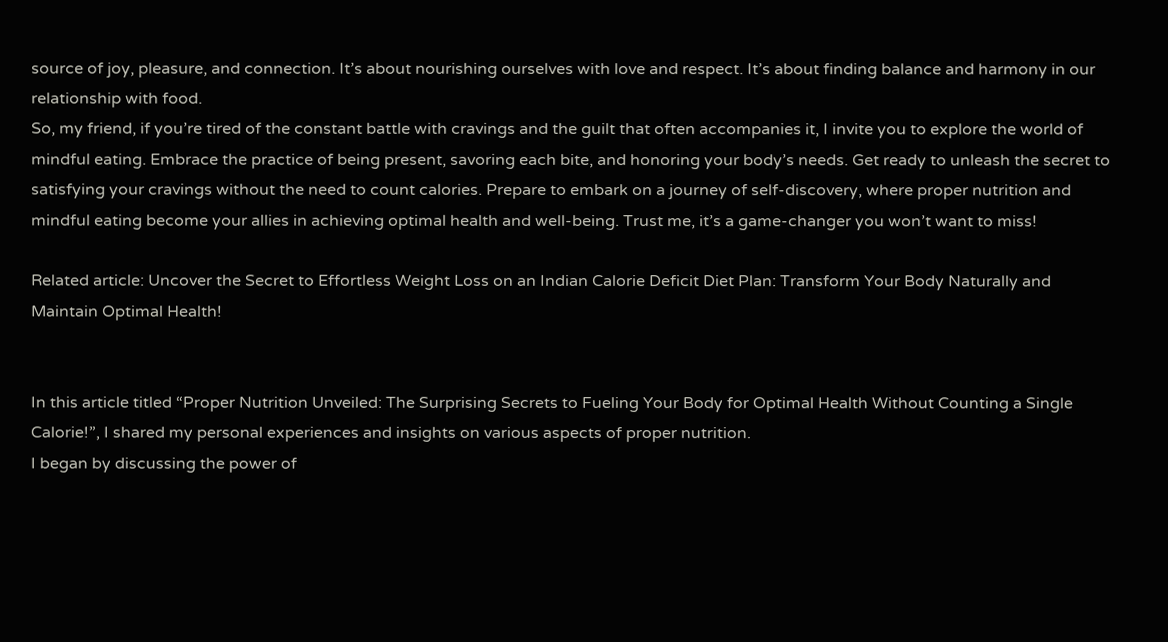source of joy, pleasure, and connection. It’s about nourishing ourselves with love and respect. It’s about finding balance and harmony in our relationship with food.
So, my friend, if you’re tired of the constant battle with cravings and the guilt that often accompanies it, I invite you to explore the world of mindful eating. Embrace the practice of being present, savoring each bite, and honoring your body’s needs. Get ready to unleash the secret to satisfying your cravings without the need to count calories. Prepare to embark on a journey of self-discovery, where proper nutrition and mindful eating become your allies in achieving optimal health and well-being. Trust me, it’s a game-changer you won’t want to miss!

Related article: Uncover the Secret to Effortless Weight Loss on an Indian Calorie Deficit Diet Plan: Transform Your Body Naturally and Maintain Optimal Health!


In this article titled “Proper Nutrition Unveiled: The Surprising Secrets to Fueling Your Body for Optimal Health Without Counting a Single Calorie!”, I shared my personal experiences and insights on various aspects of proper nutrition.
I began by discussing the power of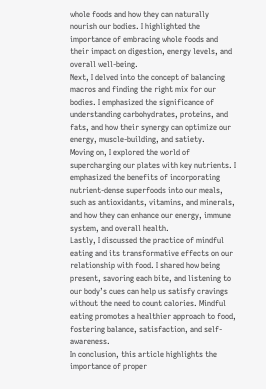whole foods and how they can naturally nourish our bodies. I highlighted the importance of embracing whole foods and their impact on digestion, energy levels, and overall well-being.
Next, I delved into the concept of balancing macros and finding the right mix for our bodies. I emphasized the significance of understanding carbohydrates, proteins, and fats, and how their synergy can optimize our energy, muscle-building, and satiety.
Moving on, I explored the world of supercharging our plates with key nutrients. I emphasized the benefits of incorporating nutrient-dense superfoods into our meals, such as antioxidants, vitamins, and minerals, and how they can enhance our energy, immune system, and overall health.
Lastly, I discussed the practice of mindful eating and its transformative effects on our relationship with food. I shared how being present, savoring each bite, and listening to our body’s cues can help us satisfy cravings without the need to count calories. Mindful eating promotes a healthier approach to food, fostering balance, satisfaction, and self-awareness.
In conclusion, this article highlights the importance of proper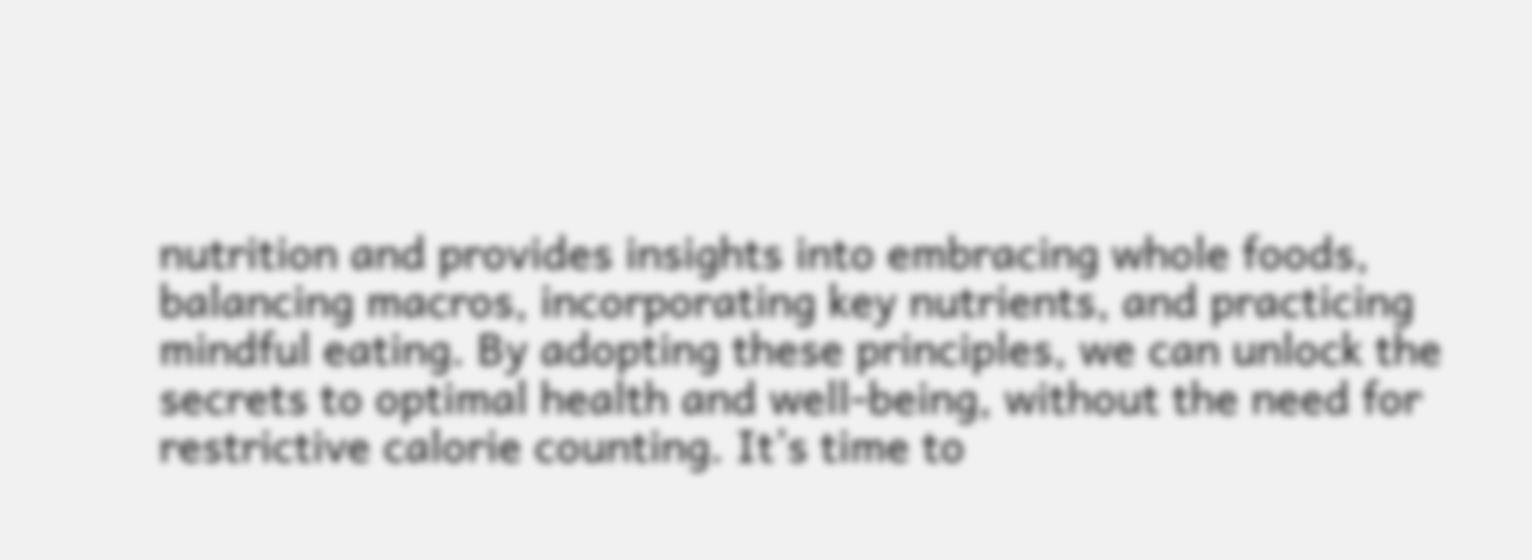nutrition and provides insights into embracing whole foods, balancing macros, incorporating key nutrients, and practicing mindful eating. By adopting these principles, we can unlock the secrets to optimal health and well-being, without the need for restrictive calorie counting. It’s time to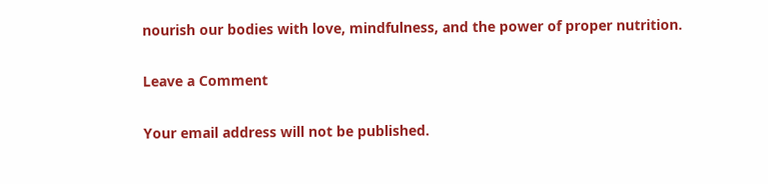nourish our bodies with love, mindfulness, and the power of proper nutrition.

Leave a Comment

Your email address will not be published.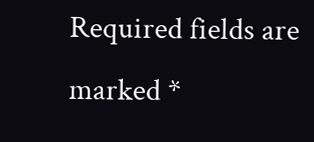Required fields are marked *